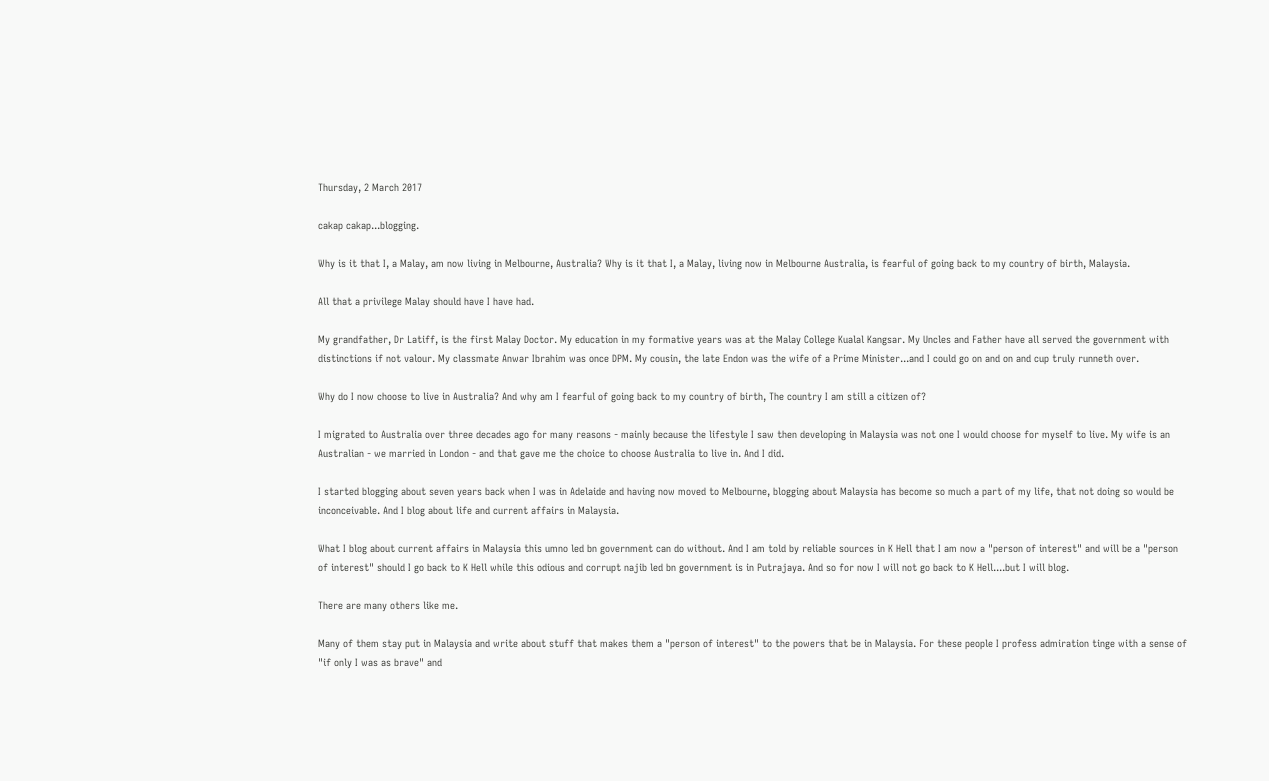Thursday, 2 March 2017

cakap cakap...blogging.

Why is it that I, a Malay, am now living in Melbourne, Australia? Why is it that I, a Malay, living now in Melbourne Australia, is fearful of going back to my country of birth, Malaysia.

All that a privilege Malay should have I have had.

My grandfather, Dr Latiff, is the first Malay Doctor. My education in my formative years was at the Malay College Kualal Kangsar. My Uncles and Father have all served the government with distinctions if not valour. My classmate Anwar Ibrahim was once DPM. My cousin, the late Endon was the wife of a Prime Minister...and I could go on and on and cup truly runneth over.

Why do I now choose to live in Australia? And why am I fearful of going back to my country of birth, The country I am still a citizen of?

I migrated to Australia over three decades ago for many reasons - mainly because the lifestyle I saw then developing in Malaysia was not one I would choose for myself to live. My wife is an Australian - we married in London - and that gave me the choice to choose Australia to live in. And I did.

I started blogging about seven years back when I was in Adelaide and having now moved to Melbourne, blogging about Malaysia has become so much a part of my life, that not doing so would be inconceivable. And I blog about life and current affairs in Malaysia.

What I blog about current affairs in Malaysia this umno led bn government can do without. And I am told by reliable sources in K Hell that I am now a "person of interest" and will be a "person of interest" should I go back to K Hell while this odious and corrupt najib led bn government is in Putrajaya. And so for now I will not go back to K Hell....but I will blog.

There are many others like me.

Many of them stay put in Malaysia and write about stuff that makes them a "person of interest" to the powers that be in Malaysia. For these people I profess admiration tinge with a sense of "if only I was as brave" and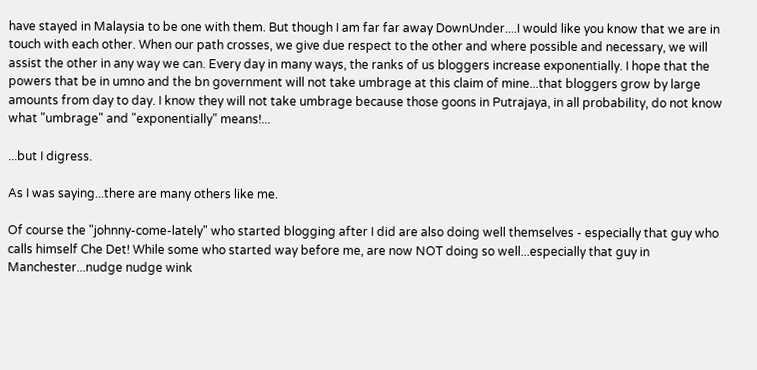have stayed in Malaysia to be one with them. But though I am far far away DownUnder....I would like you know that we are in touch with each other. When our path crosses, we give due respect to the other and where possible and necessary, we will assist the other in any way we can. Every day in many ways, the ranks of us bloggers increase exponentially. I hope that the powers that be in umno and the bn government will not take umbrage at this claim of mine...that bloggers grow by large amounts from day to day. I know they will not take umbrage because those goons in Putrajaya, in all probability, do not know what "umbrage" and "exponentially" means!...

...but I digress.

As I was saying...there are many others like me.

Of course the "johnny-come-lately" who started blogging after I did are also doing well themselves - especially that guy who calls himself Che Det! While some who started way before me, are now NOT doing so well...especially that guy in Manchester...nudge nudge wink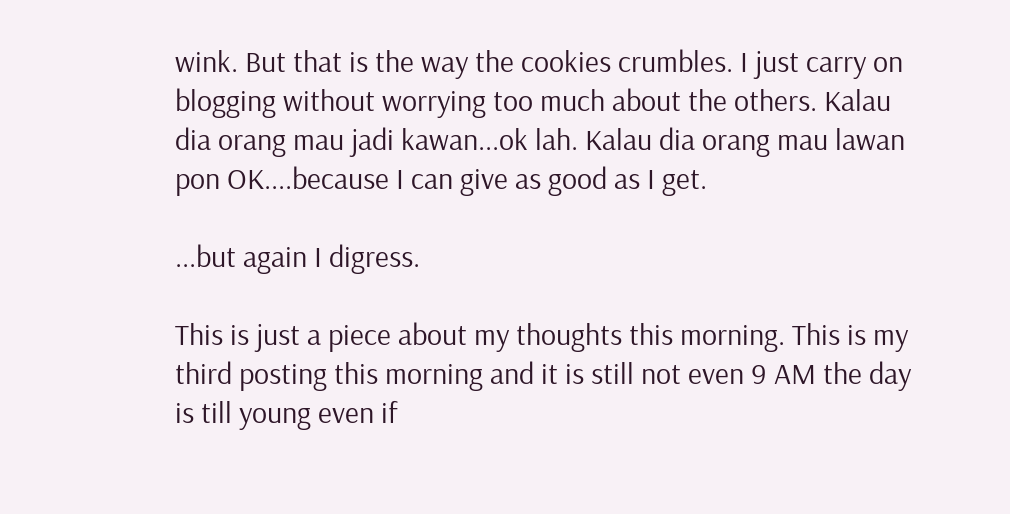wink. But that is the way the cookies crumbles. I just carry on blogging without worrying too much about the others. Kalau dia orang mau jadi kawan...ok lah. Kalau dia orang mau lawan pon OK....because I can give as good as I get.

...but again I digress.

This is just a piece about my thoughts this morning. This is my third posting this morning and it is still not even 9 AM the day is till young even if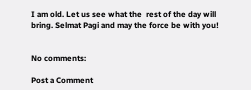I am old. Let us see what the  rest of the day will bring. Selmat Pagi and may the force be with you!


No comments:

Post a Comment